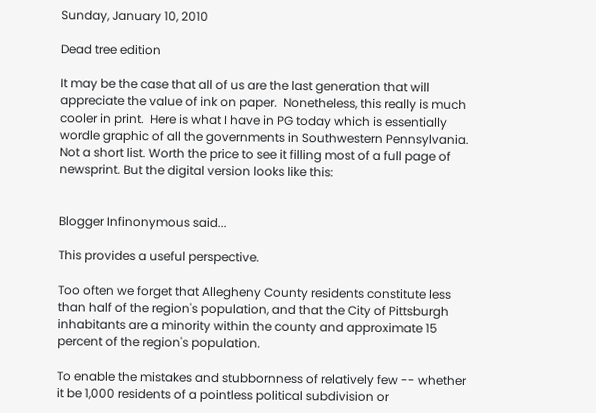Sunday, January 10, 2010

Dead tree edition

It may be the case that all of us are the last generation that will appreciate the value of ink on paper.  Nonetheless, this really is much cooler in print.  Here is what I have in PG today which is essentially wordle graphic of all the governments in Southwestern Pennsylvania. Not a short list. Worth the price to see it filling most of a full page of newsprint. But the digital version looks like this:


Blogger Infinonymous said...

This provides a useful perspective.

Too often we forget that Allegheny County residents constitute less than half of the region's population, and that the City of Pittsburgh inhabitants are a minority within the county and approximate 15 percent of the region's population.

To enable the mistakes and stubbornness of relatively few -- whether it be 1,000 residents of a pointless political subdivision or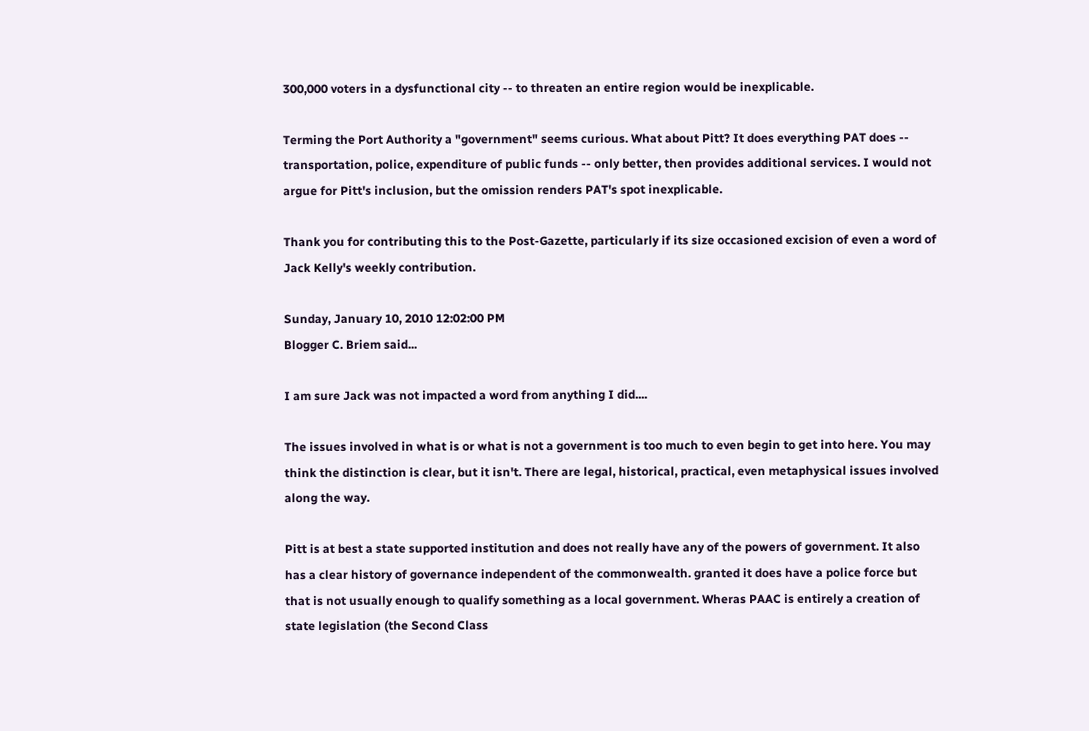300,000 voters in a dysfunctional city -- to threaten an entire region would be inexplicable.

Terming the Port Authority a "government" seems curious. What about Pitt? It does everything PAT does -- transportation, police, expenditure of public funds -- only better, then provides additional services. I would not argue for Pitt's inclusion, but the omission renders PAT's spot inexplicable.

Thank you for contributing this to the Post-Gazette, particularly if its size occasioned excision of even a word of Jack Kelly's weekly contribution.

Sunday, January 10, 2010 12:02:00 PM
Blogger C. Briem said...

I am sure Jack was not impacted a word from anything I did....

The issues involved in what is or what is not a government is too much to even begin to get into here. You may think the distinction is clear, but it isn't. There are legal, historical, practical, even metaphysical issues involved along the way.

Pitt is at best a state supported institution and does not really have any of the powers of government. It also has a clear history of governance independent of the commonwealth. granted it does have a police force but that is not usually enough to qualify something as a local government. Wheras PAAC is entirely a creation of state legislation (the Second Class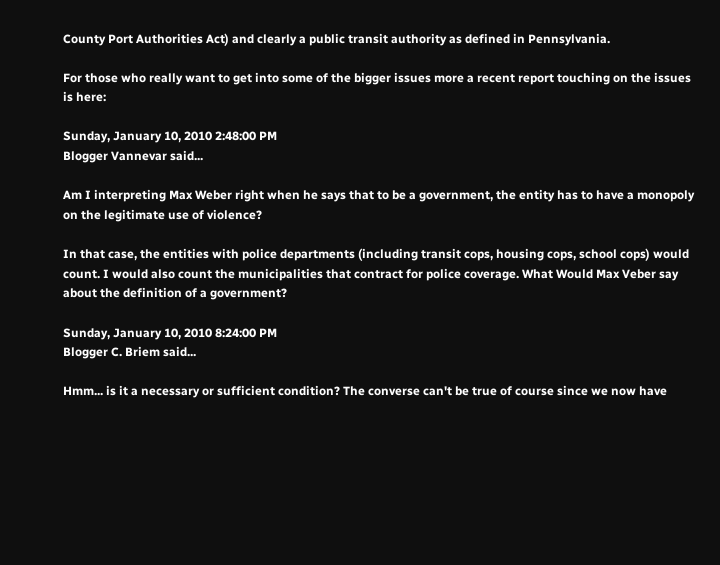County Port Authorities Act) and clearly a public transit authority as defined in Pennsylvania.

For those who really want to get into some of the bigger issues more a recent report touching on the issues is here:

Sunday, January 10, 2010 2:48:00 PM
Blogger Vannevar said...

Am I interpreting Max Weber right when he says that to be a government, the entity has to have a monopoly on the legitimate use of violence?

In that case, the entities with police departments (including transit cops, housing cops, school cops) would count. I would also count the municipalities that contract for police coverage. What Would Max Veber say about the definition of a government?

Sunday, January 10, 2010 8:24:00 PM
Blogger C. Briem said...

Hmm... is it a necessary or sufficient condition? The converse can't be true of course since we now have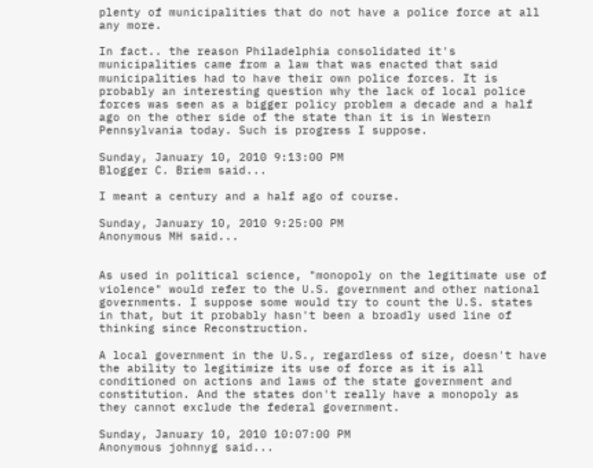plenty of municipalities that do not have a police force at all any more.

In fact.. the reason Philadelphia consolidated it's municipalities came from a law that was enacted that said municipalities had to have their own police forces. It is probably an interesting question why the lack of local police forces was seen as a bigger policy problem a decade and a half ago on the other side of the state than it is in Western Pennsylvania today. Such is progress I suppose.

Sunday, January 10, 2010 9:13:00 PM
Blogger C. Briem said...

I meant a century and a half ago of course.

Sunday, January 10, 2010 9:25:00 PM
Anonymous MH said...


As used in political science, "monopoly on the legitimate use of violence" would refer to the U.S. government and other national governments. I suppose some would try to count the U.S. states in that, but it probably hasn't been a broadly used line of thinking since Reconstruction.

A local government in the U.S., regardless of size, doesn't have the ability to legitimize its use of force as it is all conditioned on actions and laws of the state government and constitution. And the states don't really have a monopoly as they cannot exclude the federal government.

Sunday, January 10, 2010 10:07:00 PM
Anonymous johnnyg said...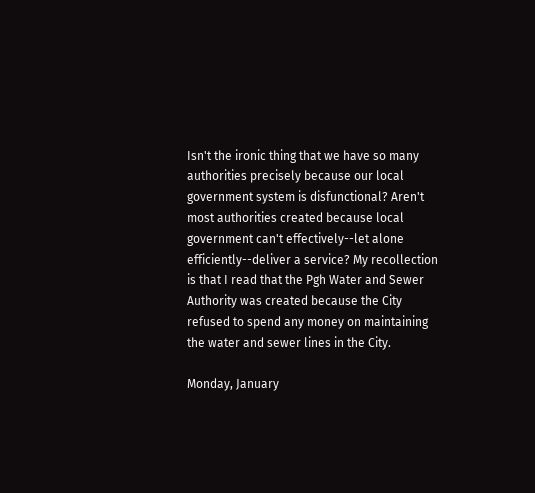Isn't the ironic thing that we have so many authorities precisely because our local government system is disfunctional? Aren't most authorities created because local government can't effectively--let alone efficiently--deliver a service? My recollection is that I read that the Pgh Water and Sewer Authority was created because the City refused to spend any money on maintaining the water and sewer lines in the City.

Monday, January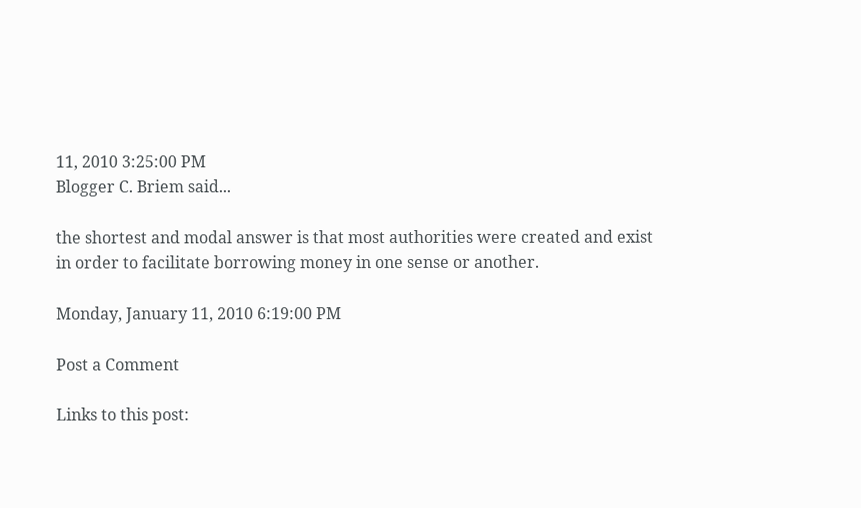11, 2010 3:25:00 PM
Blogger C. Briem said...

the shortest and modal answer is that most authorities were created and exist in order to facilitate borrowing money in one sense or another.

Monday, January 11, 2010 6:19:00 PM

Post a Comment

Links to this post: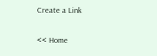Create a Link

<< Home